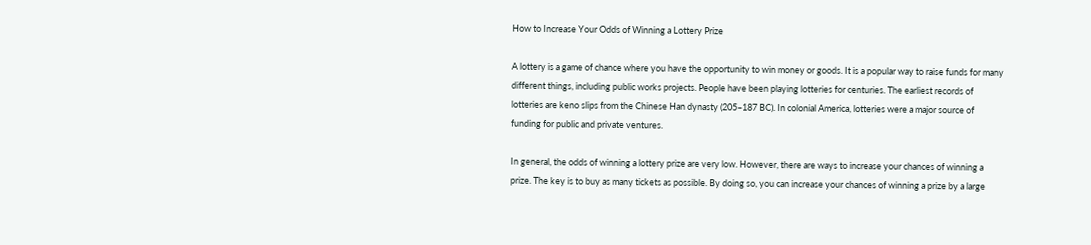How to Increase Your Odds of Winning a Lottery Prize

A lottery is a game of chance where you have the opportunity to win money or goods. It is a popular way to raise funds for many different things, including public works projects. People have been playing lotteries for centuries. The earliest records of lotteries are keno slips from the Chinese Han dynasty (205–187 BC). In colonial America, lotteries were a major source of funding for public and private ventures.

In general, the odds of winning a lottery prize are very low. However, there are ways to increase your chances of winning a prize. The key is to buy as many tickets as possible. By doing so, you can increase your chances of winning a prize by a large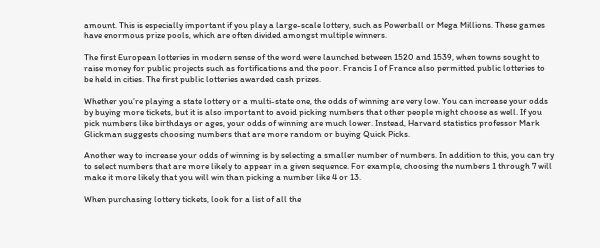amount. This is especially important if you play a large-scale lottery, such as Powerball or Mega Millions. These games have enormous prize pools, which are often divided amongst multiple winners.

The first European lotteries in modern sense of the word were launched between 1520 and 1539, when towns sought to raise money for public projects such as fortifications and the poor. Francis I of France also permitted public lotteries to be held in cities. The first public lotteries awarded cash prizes.

Whether you’re playing a state lottery or a multi-state one, the odds of winning are very low. You can increase your odds by buying more tickets, but it is also important to avoid picking numbers that other people might choose as well. If you pick numbers like birthdays or ages, your odds of winning are much lower. Instead, Harvard statistics professor Mark Glickman suggests choosing numbers that are more random or buying Quick Picks.

Another way to increase your odds of winning is by selecting a smaller number of numbers. In addition to this, you can try to select numbers that are more likely to appear in a given sequence. For example, choosing the numbers 1 through 7 will make it more likely that you will win than picking a number like 4 or 13.

When purchasing lottery tickets, look for a list of all the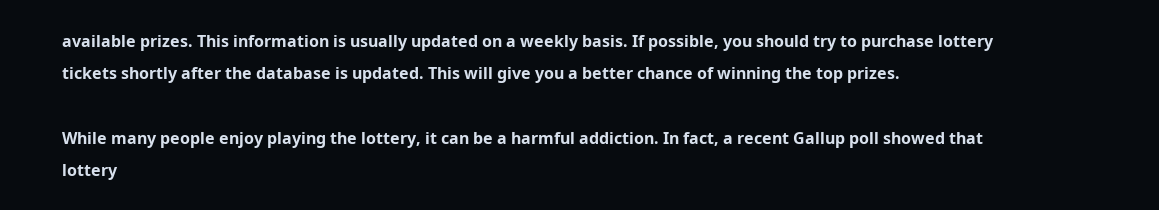available prizes. This information is usually updated on a weekly basis. If possible, you should try to purchase lottery tickets shortly after the database is updated. This will give you a better chance of winning the top prizes.

While many people enjoy playing the lottery, it can be a harmful addiction. In fact, a recent Gallup poll showed that lottery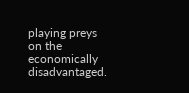playing preys on the economically disadvantaged.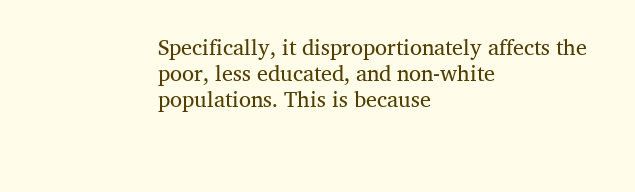Specifically, it disproportionately affects the poor, less educated, and non-white populations. This is because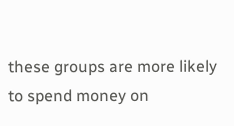these groups are more likely to spend money on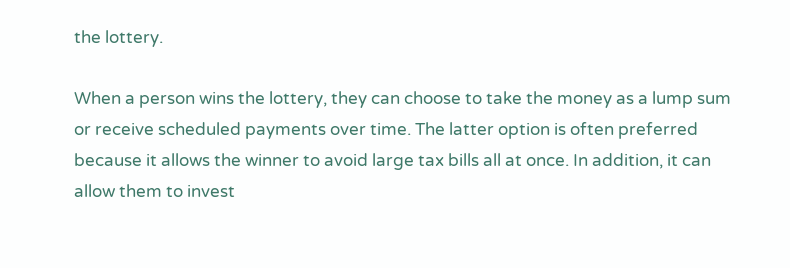the lottery.

When a person wins the lottery, they can choose to take the money as a lump sum or receive scheduled payments over time. The latter option is often preferred because it allows the winner to avoid large tax bills all at once. In addition, it can allow them to invest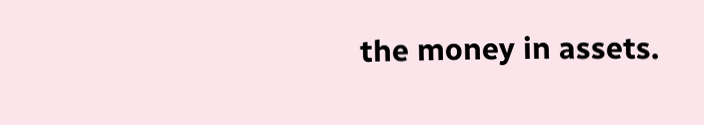the money in assets.